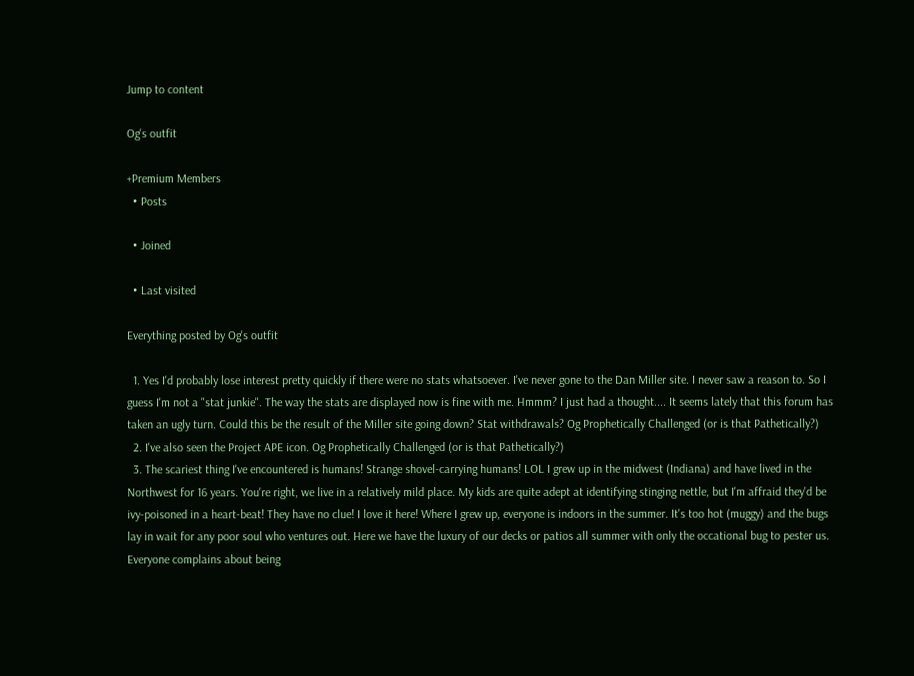Jump to content

Og's outfit

+Premium Members
  • Posts

  • Joined

  • Last visited

Everything posted by Og's outfit

  1. Yes I'd probably lose interest pretty quickly if there were no stats whatsoever. I've never gone to the Dan Miller site. I never saw a reason to. So I guess I'm not a "stat junkie". The way the stats are displayed now is fine with me. Hmmm? I just had a thought.... It seems lately that this forum has taken an ugly turn. Could this be the result of the Miller site going down? Stat withdrawals? Og Prophetically Challenged (or is that Pathetically?)
  2. I've also seen the Project APE icon. Og Prophetically Challenged (or is that Pathetically?)
  3. The scariest thing I've encountered is humans! Strange shovel-carrying humans! LOL I grew up in the midwest (Indiana) and have lived in the Northwest for 16 years. You're right, we live in a relatively mild place. My kids are quite adept at identifying stinging nettle, but I'm affraid they'd be ivy-poisoned in a heart-beat! They have no clue! I love it here! Where I grew up, everyone is indoors in the summer. It's too hot (muggy) and the bugs lay in wait for any poor soul who ventures out. Here we have the luxury of our decks or patios all summer with only the occational bug to pester us. Everyone complains about being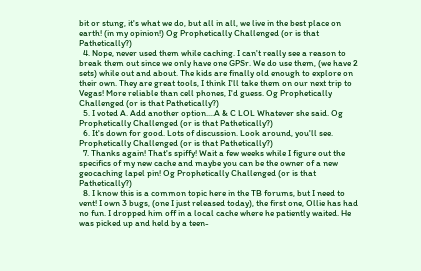bit or stung, it's what we do, but all in all, we live in the best place on earth! (in my opinion!) Og Prophetically Challenged (or is that Pathetically?)
  4. Nope, never used them while caching. I can't really see a reason to break them out since we only have one GPSr. We do use them, (we have 2 sets) while out and about. The kids are finally old enough to explore on their own. They are great tools, I think I'll take them on our next trip to Vegas! More reliable than cell phones, I'd guess. Og Prophetically Challenged (or is that Pathetically?)
  5. I voted A. Add another option....A & C LOL Whatever she said. Og Prophetically Challenged (or is that Pathetically?)
  6. It's down for good. Lots of discussion. Look around, you'll see. Prophetically Challenged (or is that Pathetically?)
  7. Thanks again! That's spiffy! Wait a few weeks while I figure out the specifics of my new cache and maybe you can be the owner of a new geocaching lapel pin! Og Prophetically Challenged (or is that Pathetically?)
  8. I know this is a common topic here in the TB forums, but I need to vent! I own 3 bugs, (one I just released today), the first one, Ollie has had no fun. I dropped him off in a local cache where he patiently waited. He was picked up and held by a teen-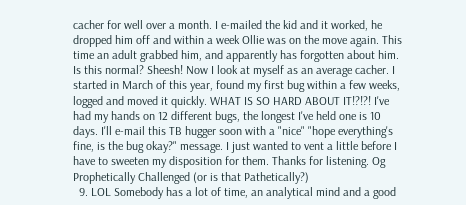cacher for well over a month. I e-mailed the kid and it worked, he dropped him off and within a week Ollie was on the move again. This time an adult grabbed him, and apparently has forgotten about him. Is this normal? Sheesh! Now I look at myself as an average cacher. I started in March of this year, found my first bug within a few weeks, logged and moved it quickly. WHAT IS SO HARD ABOUT IT!?!?! I've had my hands on 12 different bugs, the longest I've held one is 10 days. I'll e-mail this TB hugger soon with a "nice" "hope everything's fine, is the bug okay?" message. I just wanted to vent a little before I have to sweeten my disposition for them. Thanks for listening. Og Prophetically Challenged (or is that Pathetically?)
  9. LOL Somebody has a lot of time, an analytical mind and a good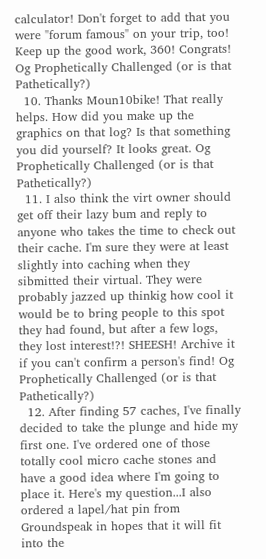calculator! Don't forget to add that you were "forum famous" on your trip, too! Keep up the good work, 360! Congrats! Og Prophetically Challenged (or is that Pathetically?)
  10. Thanks Moun10bike! That really helps. How did you make up the graphics on that log? Is that something you did yourself? It looks great. Og Prophetically Challenged (or is that Pathetically?)
  11. I also think the virt owner should get off their lazy bum and reply to anyone who takes the time to check out their cache. I'm sure they were at least slightly into caching when they sibmitted their virtual. They were probably jazzed up thinkig how cool it would be to bring people to this spot they had found, but after a few logs, they lost interest!?! SHEESH! Archive it if you can't confirm a person's find! Og Prophetically Challenged (or is that Pathetically?)
  12. After finding 57 caches, I've finally decided to take the plunge and hide my first one. I've ordered one of those totally cool micro cache stones and have a good idea where I'm going to place it. Here's my question...I also ordered a lapel/hat pin from Groundspeak in hopes that it will fit into the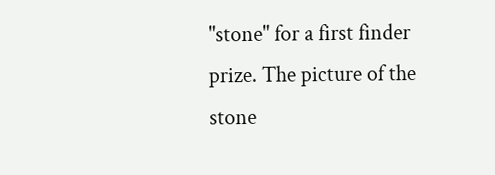"stone" for a first finder prize. The picture of the stone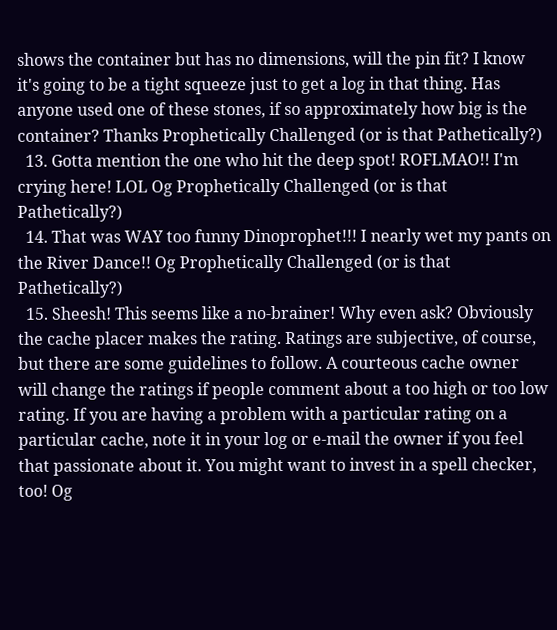shows the container but has no dimensions, will the pin fit? I know it's going to be a tight squeeze just to get a log in that thing. Has anyone used one of these stones, if so approximately how big is the container? Thanks Prophetically Challenged (or is that Pathetically?)
  13. Gotta mention the one who hit the deep spot! ROFLMAO!! I'm crying here! LOL Og Prophetically Challenged (or is that Pathetically?)
  14. That was WAY too funny Dinoprophet!!! I nearly wet my pants on the River Dance!! Og Prophetically Challenged (or is that Pathetically?)
  15. Sheesh! This seems like a no-brainer! Why even ask? Obviously the cache placer makes the rating. Ratings are subjective, of course, but there are some guidelines to follow. A courteous cache owner will change the ratings if people comment about a too high or too low rating. If you are having a problem with a particular rating on a particular cache, note it in your log or e-mail the owner if you feel that passionate about it. You might want to invest in a spell checker, too! Og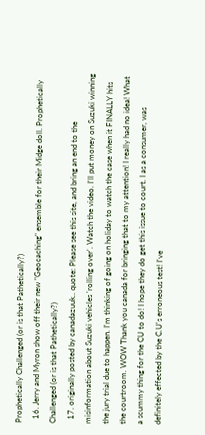Prophetically Challenged (or is that Pathetically?)
  16. Jerry and Myron show off their new "Geocaching" ensemble for their Midge doll. Prophetically Challenged (or is that Pathetically?)
  17. originally posted by canadazuuk.. quote: Please see this site, and bring an end to the misinformation about Suzuki vehicles 'rolling over'. Watch the video. I'll put money on Suzuki winning the jury trial due to happen. I'm thinking of going on holiday to watch the case when it FINALLY hits the courtroom. WOW Thank you canada for bringing that to my attention! I really had no idea! What a scummy thing for the CU to do! I hope they do get this issue to court. I as a consumer, was definitely effected by the C.U's erroneous test! I've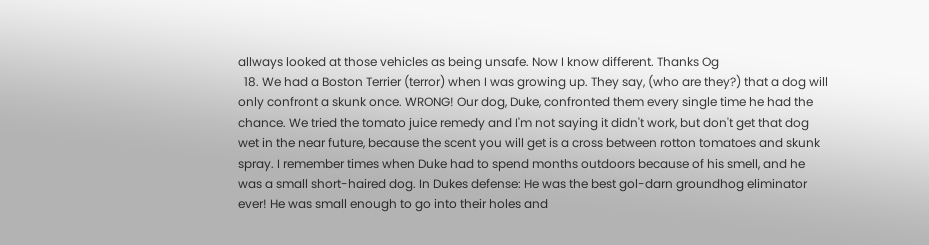allways looked at those vehicles as being unsafe. Now I know different. Thanks Og
  18. We had a Boston Terrier (terror) when I was growing up. They say, (who are they?) that a dog will only confront a skunk once. WRONG! Our dog, Duke, confronted them every single time he had the chance. We tried the tomato juice remedy and I'm not saying it didn't work, but don't get that dog wet in the near future, because the scent you will get is a cross between rotton tomatoes and skunk spray. I remember times when Duke had to spend months outdoors because of his smell, and he was a small short-haired dog. In Dukes defense: He was the best gol-darn groundhog eliminator ever! He was small enough to go into their holes and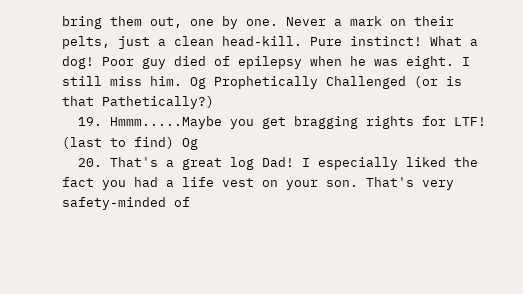bring them out, one by one. Never a mark on their pelts, just a clean head-kill. Pure instinct! What a dog! Poor guy died of epilepsy when he was eight. I still miss him. Og Prophetically Challenged (or is that Pathetically?)
  19. Hmmm.....Maybe you get bragging rights for LTF! (last to find) Og
  20. That's a great log Dad! I especially liked the fact you had a life vest on your son. That's very safety-minded of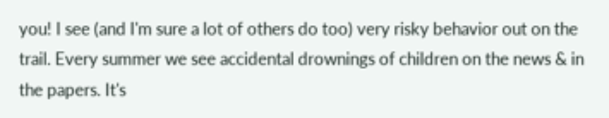you! I see (and I'm sure a lot of others do too) very risky behavior out on the trail. Every summer we see accidental drownings of children on the news & in the papers. It's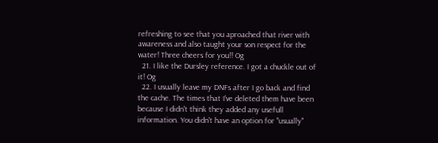refreshing to see that you aproached that river with awareness and also taught your son respect for the water! Three cheers for you!! Og
  21. I like the Dursley reference. I got a chuckle out of it! Og
  22. I usually leave my DNFs after I go back and find the cache. The times that I've deleted them have been because I didn't think they added any usefull information. You didn't have an option for "usually"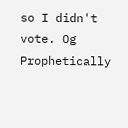so I didn't vote. Og Prophetically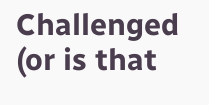Challenged (or is that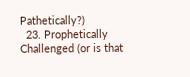Pathetically?)
  23. Prophetically Challenged (or is that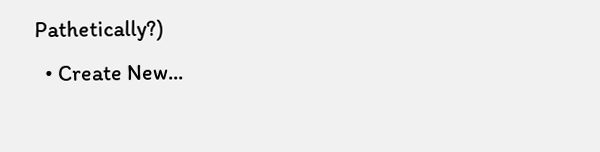Pathetically?)
  • Create New...